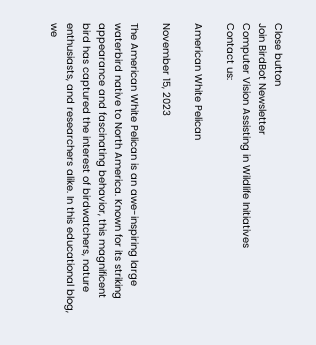Close button
Join BirdBot Newsletter
Computer Vision Assisting in Wildlife Initiatives
Contact us:

American White Pelican

November 15, 2023

The American White Pelican is an awe-inspiring large waterbird native to North America. Known for its striking appearance and fascinating behavior, this magnificent bird has captured the interest of birdwatchers, nature enthusiasts, and researchers alike. In this educational blog, we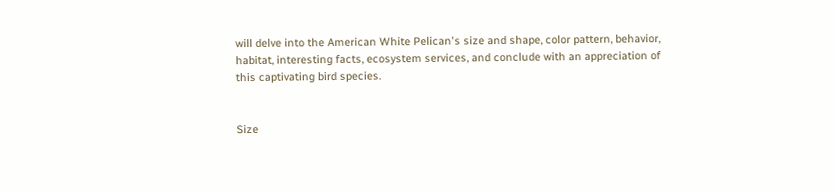will delve into the American White Pelican's size and shape, color pattern, behavior, habitat, interesting facts, ecosystem services, and conclude with an appreciation of this captivating bird species.


Size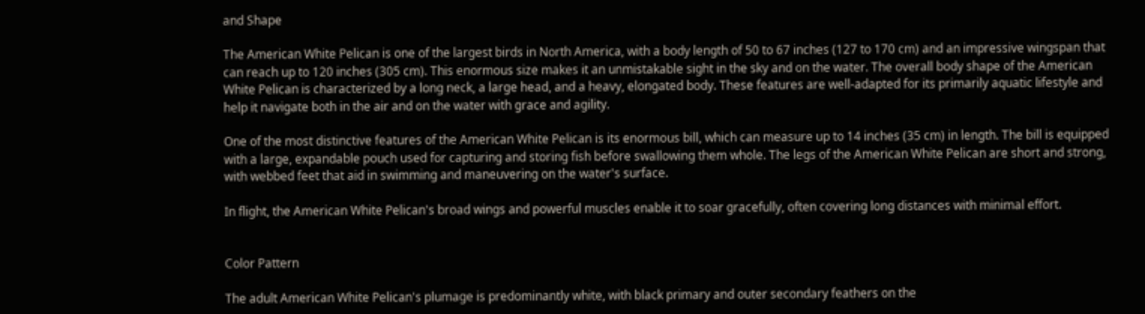and Shape

The American White Pelican is one of the largest birds in North America, with a body length of 50 to 67 inches (127 to 170 cm) and an impressive wingspan that can reach up to 120 inches (305 cm). This enormous size makes it an unmistakable sight in the sky and on the water. The overall body shape of the American White Pelican is characterized by a long neck, a large head, and a heavy, elongated body. These features are well-adapted for its primarily aquatic lifestyle and help it navigate both in the air and on the water with grace and agility.

One of the most distinctive features of the American White Pelican is its enormous bill, which can measure up to 14 inches (35 cm) in length. The bill is equipped with a large, expandable pouch used for capturing and storing fish before swallowing them whole. The legs of the American White Pelican are short and strong, with webbed feet that aid in swimming and maneuvering on the water's surface.

In flight, the American White Pelican's broad wings and powerful muscles enable it to soar gracefully, often covering long distances with minimal effort.


Color Pattern

The adult American White Pelican's plumage is predominantly white, with black primary and outer secondary feathers on the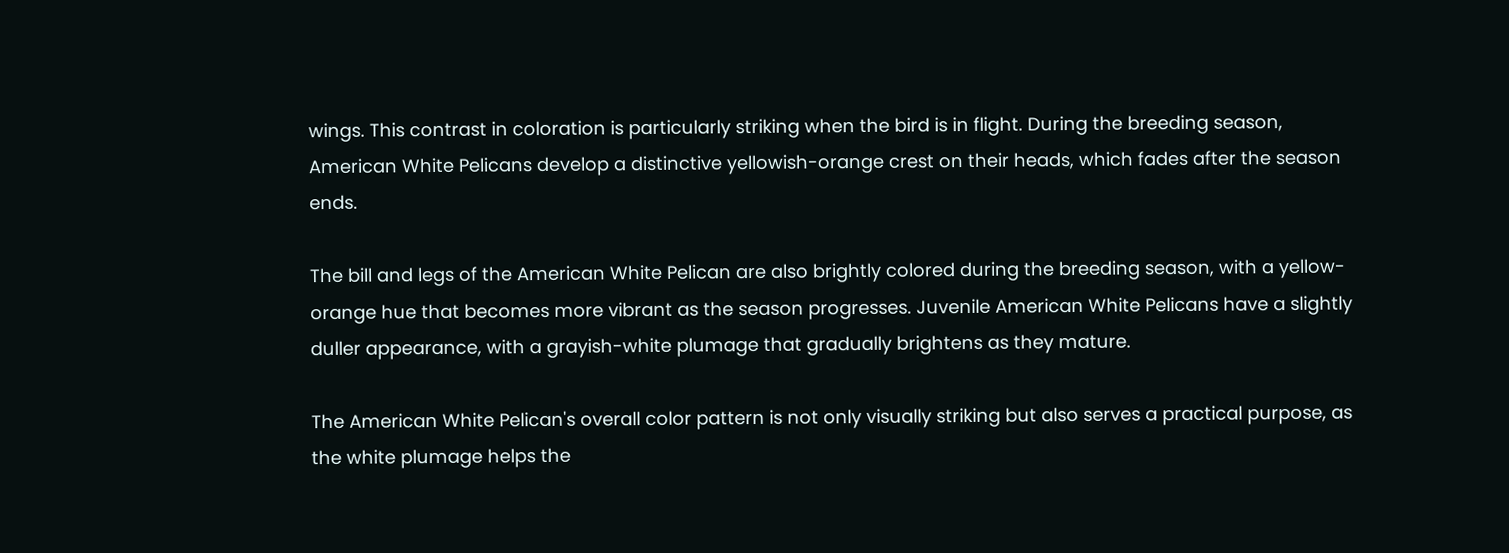wings. This contrast in coloration is particularly striking when the bird is in flight. During the breeding season, American White Pelicans develop a distinctive yellowish-orange crest on their heads, which fades after the season ends.

The bill and legs of the American White Pelican are also brightly colored during the breeding season, with a yellow-orange hue that becomes more vibrant as the season progresses. Juvenile American White Pelicans have a slightly duller appearance, with a grayish-white plumage that gradually brightens as they mature.

The American White Pelican's overall color pattern is not only visually striking but also serves a practical purpose, as the white plumage helps the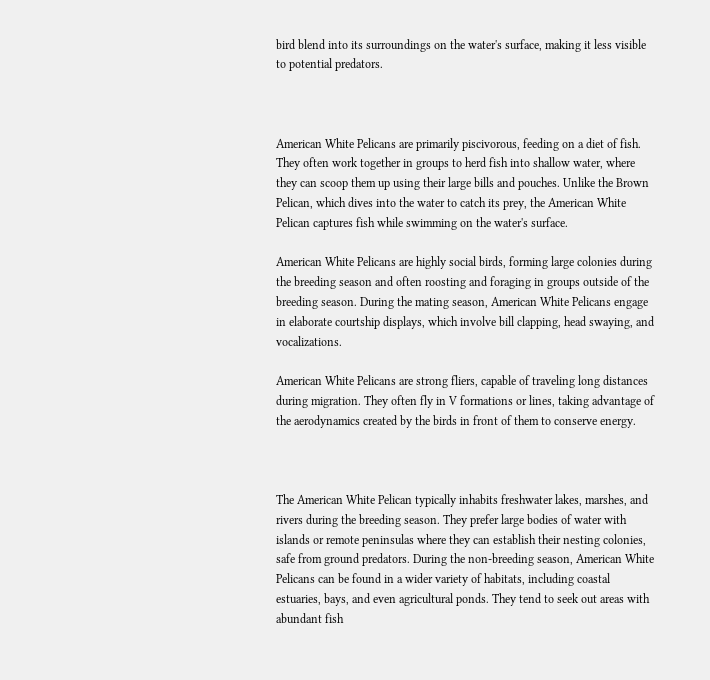bird blend into its surroundings on the water's surface, making it less visible to potential predators.



American White Pelicans are primarily piscivorous, feeding on a diet of fish. They often work together in groups to herd fish into shallow water, where they can scoop them up using their large bills and pouches. Unlike the Brown Pelican, which dives into the water to catch its prey, the American White Pelican captures fish while swimming on the water's surface.

American White Pelicans are highly social birds, forming large colonies during the breeding season and often roosting and foraging in groups outside of the breeding season. During the mating season, American White Pelicans engage in elaborate courtship displays, which involve bill clapping, head swaying, and vocalizations.

American White Pelicans are strong fliers, capable of traveling long distances during migration. They often fly in V formations or lines, taking advantage of the aerodynamics created by the birds in front of them to conserve energy.



The American White Pelican typically inhabits freshwater lakes, marshes, and rivers during the breeding season. They prefer large bodies of water with islands or remote peninsulas where they can establish their nesting colonies, safe from ground predators. During the non-breeding season, American White Pelicans can be found in a wider variety of habitats, including coastal estuaries, bays, and even agricultural ponds. They tend to seek out areas with abundant fish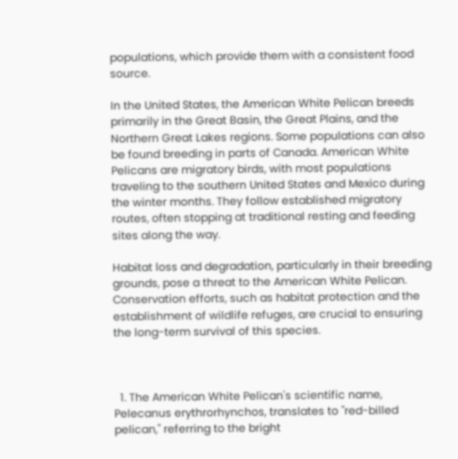populations, which provide them with a consistent food source.

In the United States, the American White Pelican breeds primarily in the Great Basin, the Great Plains, and the Northern Great Lakes regions. Some populations can also be found breeding in parts of Canada. American White Pelicans are migratory birds, with most populations traveling to the southern United States and Mexico during the winter months. They follow established migratory routes, often stopping at traditional resting and feeding sites along the way.

Habitat loss and degradation, particularly in their breeding grounds, pose a threat to the American White Pelican. Conservation efforts, such as habitat protection and the establishment of wildlife refuges, are crucial to ensuring the long-term survival of this species.



  1. The American White Pelican's scientific name, Pelecanus erythrorhynchos, translates to "red-billed pelican," referring to the bright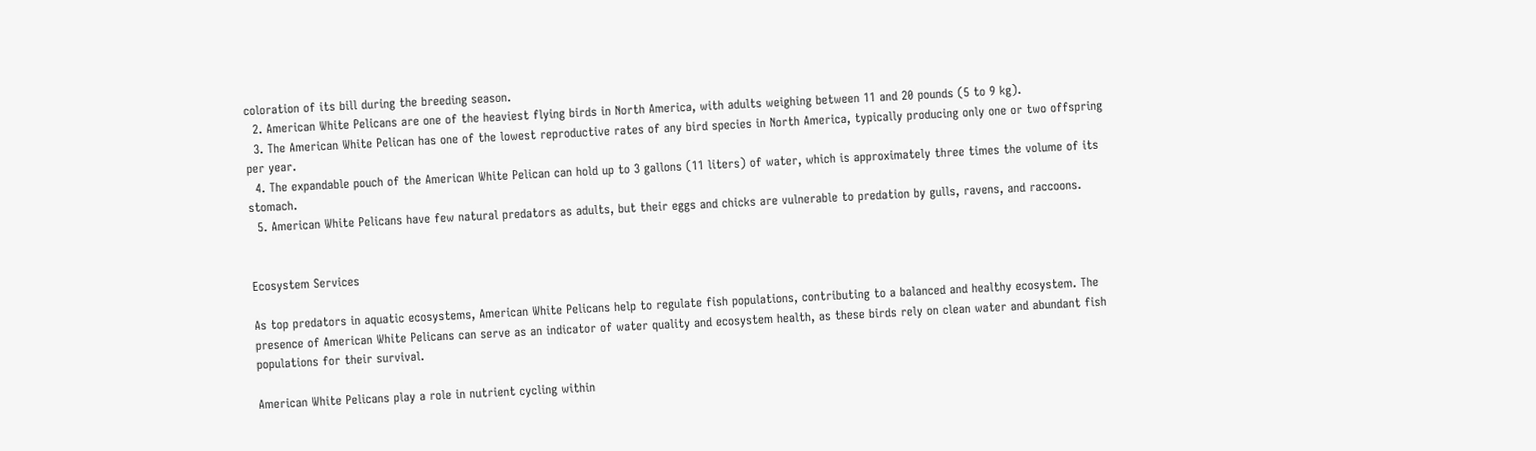coloration of its bill during the breeding season.
  2. American White Pelicans are one of the heaviest flying birds in North America, with adults weighing between 11 and 20 pounds (5 to 9 kg).
  3. The American White Pelican has one of the lowest reproductive rates of any bird species in North America, typically producing only one or two offspring per year.
  4. The expandable pouch of the American White Pelican can hold up to 3 gallons (11 liters) of water, which is approximately three times the volume of its stomach.
  5. American White Pelicans have few natural predators as adults, but their eggs and chicks are vulnerable to predation by gulls, ravens, and raccoons.


Ecosystem Services

As top predators in aquatic ecosystems, American White Pelicans help to regulate fish populations, contributing to a balanced and healthy ecosystem. The presence of American White Pelicans can serve as an indicator of water quality and ecosystem health, as these birds rely on clean water and abundant fish populations for their survival.

American White Pelicans play a role in nutrient cycling within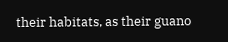their habitats, as their guano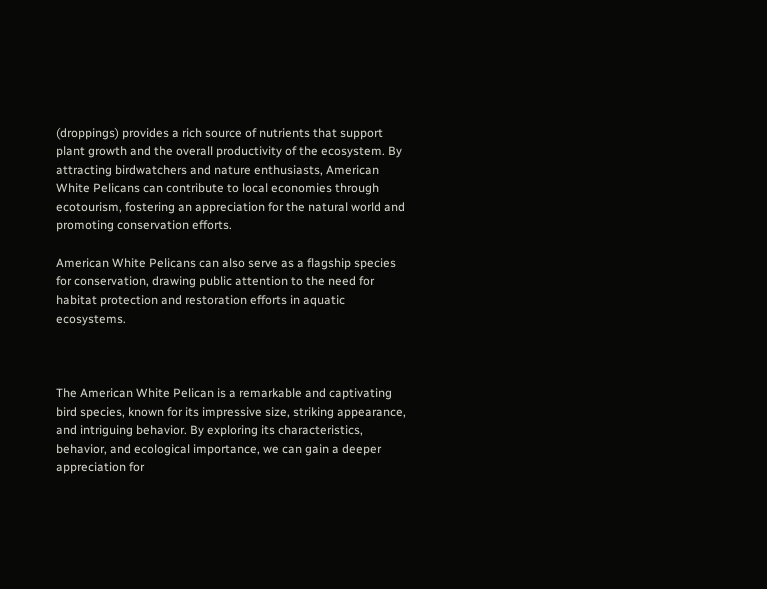(droppings) provides a rich source of nutrients that support plant growth and the overall productivity of the ecosystem. By attracting birdwatchers and nature enthusiasts, American White Pelicans can contribute to local economies through ecotourism, fostering an appreciation for the natural world and promoting conservation efforts.

American White Pelicans can also serve as a flagship species for conservation, drawing public attention to the need for habitat protection and restoration efforts in aquatic ecosystems.



The American White Pelican is a remarkable and captivating bird species, known for its impressive size, striking appearance, and intriguing behavior. By exploring its characteristics, behavior, and ecological importance, we can gain a deeper appreciation for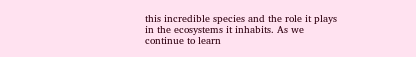this incredible species and the role it plays in the ecosystems it inhabits. As we continue to learn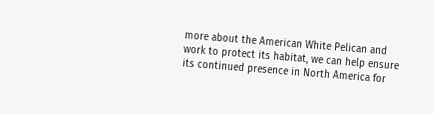more about the American White Pelican and work to protect its habitat, we can help ensure its continued presence in North America for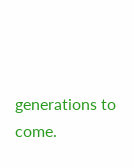generations to come.